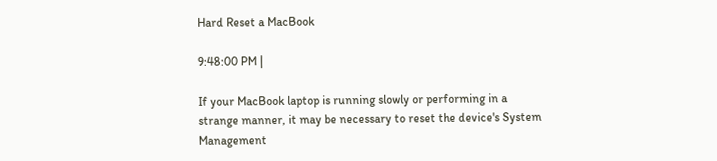Hard Reset a MacBook

9:48:00 PM |

If your MacBook laptop is running slowly or performing in a strange manner, it may be necessary to reset the device's System Management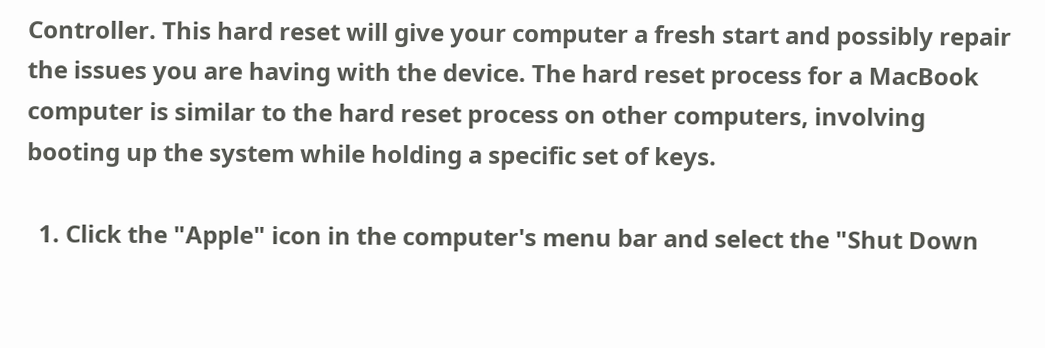Controller. This hard reset will give your computer a fresh start and possibly repair the issues you are having with the device. The hard reset process for a MacBook computer is similar to the hard reset process on other computers, involving booting up the system while holding a specific set of keys.

  1. Click the "Apple" icon in the computer's menu bar and select the "Shut Down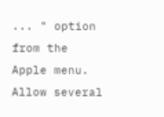... " option from the Apple menu. Allow several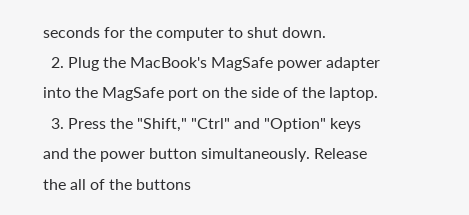seconds for the computer to shut down.
  2. Plug the MacBook's MagSafe power adapter into the MagSafe port on the side of the laptop.
  3. Press the "Shift," "Ctrl" and "Option" keys and the power button simultaneously. Release the all of the buttons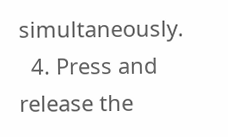simultaneously.
  4. Press and release the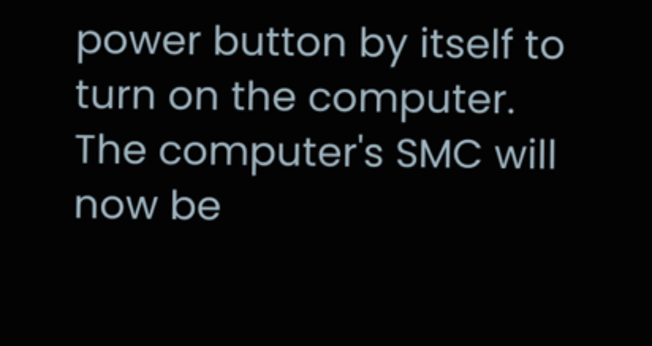power button by itself to turn on the computer. The computer's SMC will now be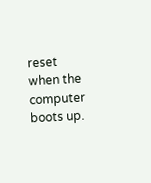reset when the computer boots up.